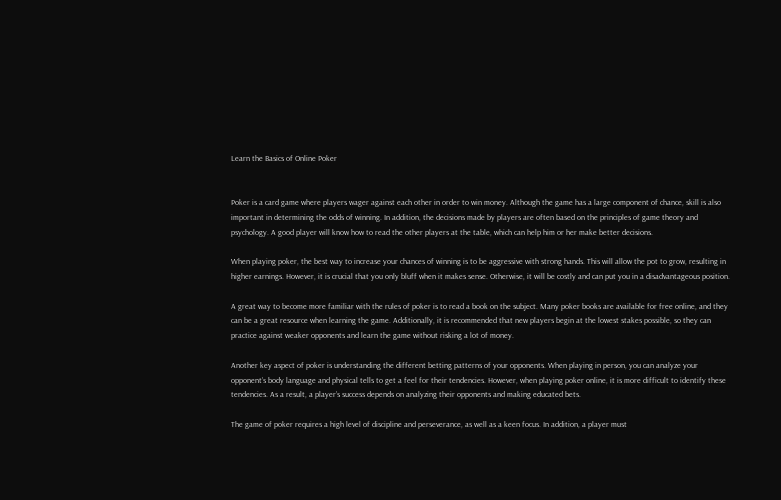Learn the Basics of Online Poker


Poker is a card game where players wager against each other in order to win money. Although the game has a large component of chance, skill is also important in determining the odds of winning. In addition, the decisions made by players are often based on the principles of game theory and psychology. A good player will know how to read the other players at the table, which can help him or her make better decisions.

When playing poker, the best way to increase your chances of winning is to be aggressive with strong hands. This will allow the pot to grow, resulting in higher earnings. However, it is crucial that you only bluff when it makes sense. Otherwise, it will be costly and can put you in a disadvantageous position.

A great way to become more familiar with the rules of poker is to read a book on the subject. Many poker books are available for free online, and they can be a great resource when learning the game. Additionally, it is recommended that new players begin at the lowest stakes possible, so they can practice against weaker opponents and learn the game without risking a lot of money.

Another key aspect of poker is understanding the different betting patterns of your opponents. When playing in person, you can analyze your opponent’s body language and physical tells to get a feel for their tendencies. However, when playing poker online, it is more difficult to identify these tendencies. As a result, a player’s success depends on analyzing their opponents and making educated bets.

The game of poker requires a high level of discipline and perseverance, as well as a keen focus. In addition, a player must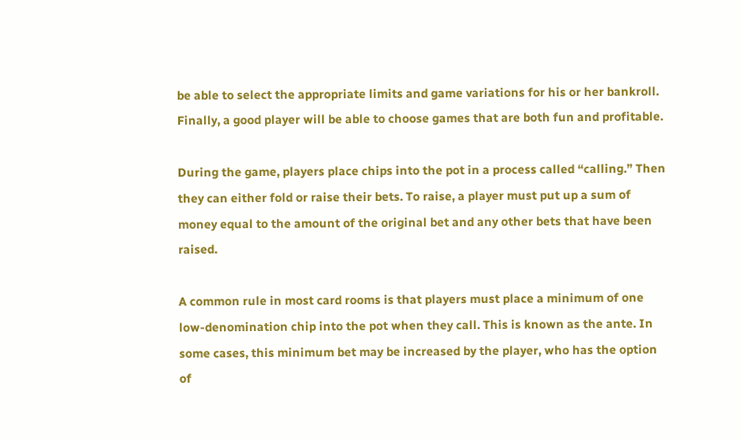be able to select the appropriate limits and game variations for his or her bankroll. Finally, a good player will be able to choose games that are both fun and profitable.

During the game, players place chips into the pot in a process called “calling.” Then they can either fold or raise their bets. To raise, a player must put up a sum of money equal to the amount of the original bet and any other bets that have been raised.

A common rule in most card rooms is that players must place a minimum of one low-denomination chip into the pot when they call. This is known as the ante. In some cases, this minimum bet may be increased by the player, who has the option of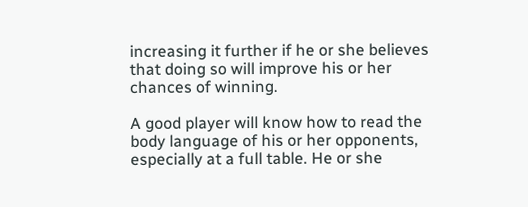increasing it further if he or she believes that doing so will improve his or her chances of winning.

A good player will know how to read the body language of his or her opponents, especially at a full table. He or she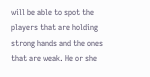will be able to spot the players that are holding strong hands and the ones that are weak. He or she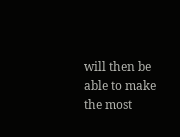will then be able to make the most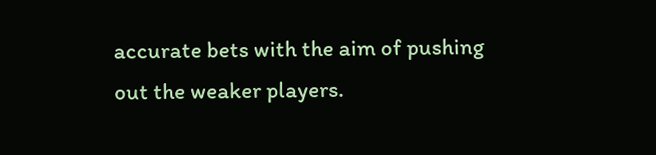accurate bets with the aim of pushing out the weaker players.